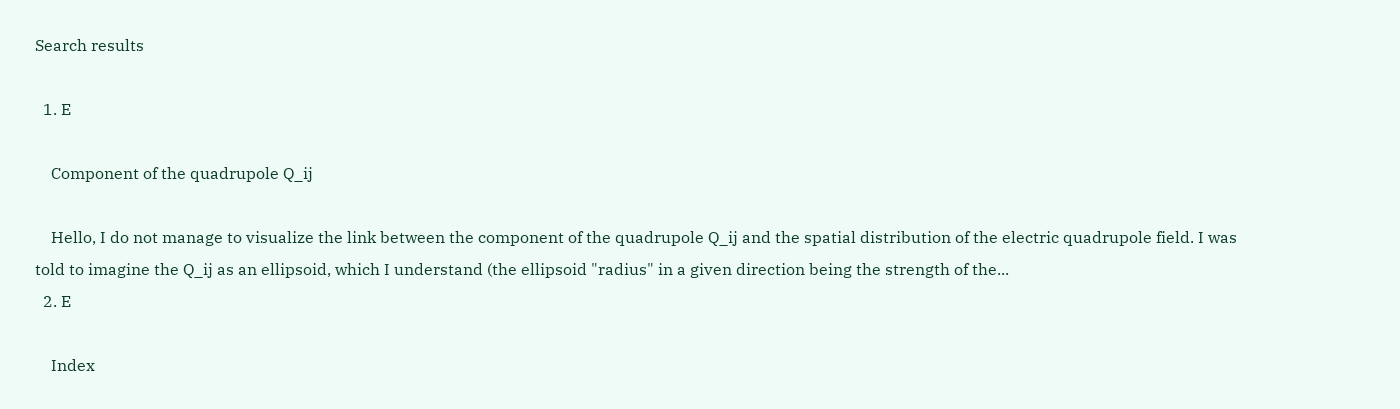Search results

  1. E

    Component of the quadrupole Q_ij

    Hello, I do not manage to visualize the link between the component of the quadrupole Q_ij and the spatial distribution of the electric quadrupole field. I was told to imagine the Q_ij as an ellipsoid, which I understand (the ellipsoid "radius" in a given direction being the strength of the...
  2. E

    Index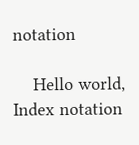notation

    Hello world, Index notation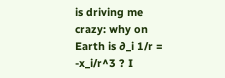is driving me crazy: why on Earth is ∂_i 1/r = -x_i/r^3 ? I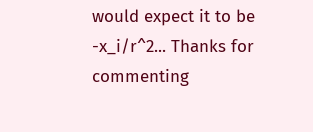would expect it to be -x_i/r^2... Thanks for commenting